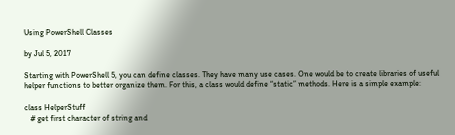Using PowerShell Classes

by Jul 5, 2017

Starting with PowerShell 5, you can define classes. They have many use cases. One would be to create libraries of useful helper functions to better organize them. For this, a class would define “static” methods. Here is a simple example:

class HelperStuff
   # get first character of string and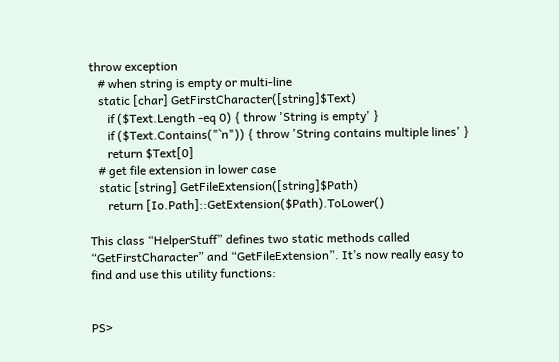throw exception
   # when string is empty or multi-line
   static [char] GetFirstCharacter([string]$Text)
      if ($Text.Length -eq 0) { throw 'String is empty' }
      if ($Text.Contains("`n")) { throw 'String contains multiple lines' }
      return $Text[0]
   # get file extension in lower case
   static [string] GetFileExtension([string]$Path)
      return [Io.Path]::GetExtension($Path).ToLower()

This class “HelperStuff” defines two static methods called “GetFirstCharacter” and “GetFileExtension”. It’s now really easy to find and use this utility functions:


PS>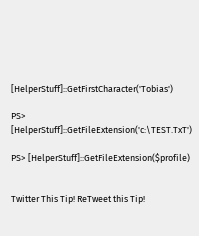[HelperStuff]::GetFirstCharacter('Tobias')

PS> [HelperStuff]::GetFileExtension('c:\TEST.TxT')

PS> [HelperStuff]::GetFileExtension($profile)


Twitter This Tip! ReTweet this Tip!